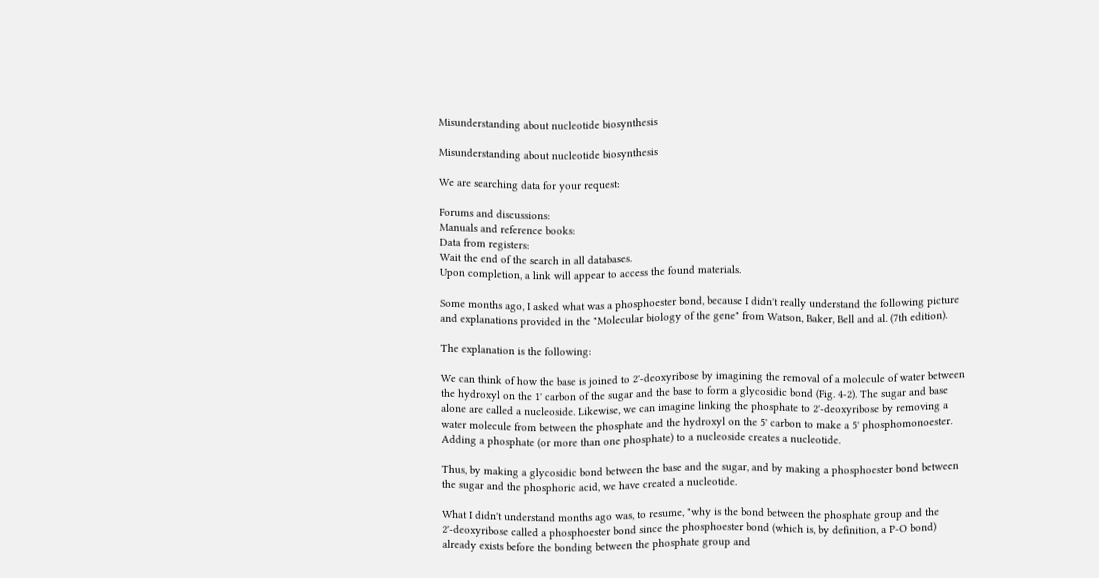Misunderstanding about nucleotide biosynthesis

Misunderstanding about nucleotide biosynthesis

We are searching data for your request:

Forums and discussions:
Manuals and reference books:
Data from registers:
Wait the end of the search in all databases.
Upon completion, a link will appear to access the found materials.

Some months ago, I asked what was a phosphoester bond, because I didn't really understand the following picture and explanations provided in the "Molecular biology of the gene" from Watson, Baker, Bell and al. (7th edition).

The explanation is the following:

We can think of how the base is joined to 2'-deoxyribose by imagining the removal of a molecule of water between the hydroxyl on the 1' carbon of the sugar and the base to form a glycosidic bond (Fig. 4-2). The sugar and base alone are called a nucleoside. Likewise, we can imagine linking the phosphate to 2'-deoxyribose by removing a water molecule from between the phosphate and the hydroxyl on the 5' carbon to make a 5' phosphomonoester. Adding a phosphate (or more than one phosphate) to a nucleoside creates a nucleotide.

Thus, by making a glycosidic bond between the base and the sugar, and by making a phosphoester bond between the sugar and the phosphoric acid, we have created a nucleotide.

What I didn't understand months ago was, to resume, "why is the bond between the phosphate group and the 2'-deoxyribose called a phosphoester bond since the phosphoester bond (which is, by definition, a P-O bond) already exists before the bonding between the phosphate group and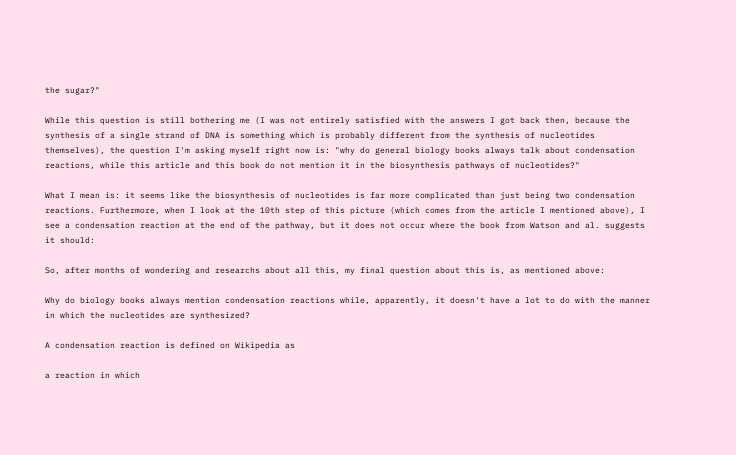the sugar?"

While this question is still bothering me (I was not entirely satisfied with the answers I got back then, because the synthesis of a single strand of DNA is something which is probably different from the synthesis of nucleotides themselves), the question I'm asking myself right now is: "why do general biology books always talk about condensation reactions, while this article and this book do not mention it in the biosynthesis pathways of nucleotides?"

What I mean is: it seems like the biosynthesis of nucleotides is far more complicated than just being two condensation reactions. Furthermore, when I look at the 10th step of this picture (which comes from the article I mentioned above), I see a condensation reaction at the end of the pathway, but it does not occur where the book from Watson and al. suggests it should:

So, after months of wondering and researchs about all this, my final question about this is, as mentioned above:

Why do biology books always mention condensation reactions while, apparently, it doesn't have a lot to do with the manner in which the nucleotides are synthesized?

A condensation reaction is defined on Wikipedia as

a reaction in which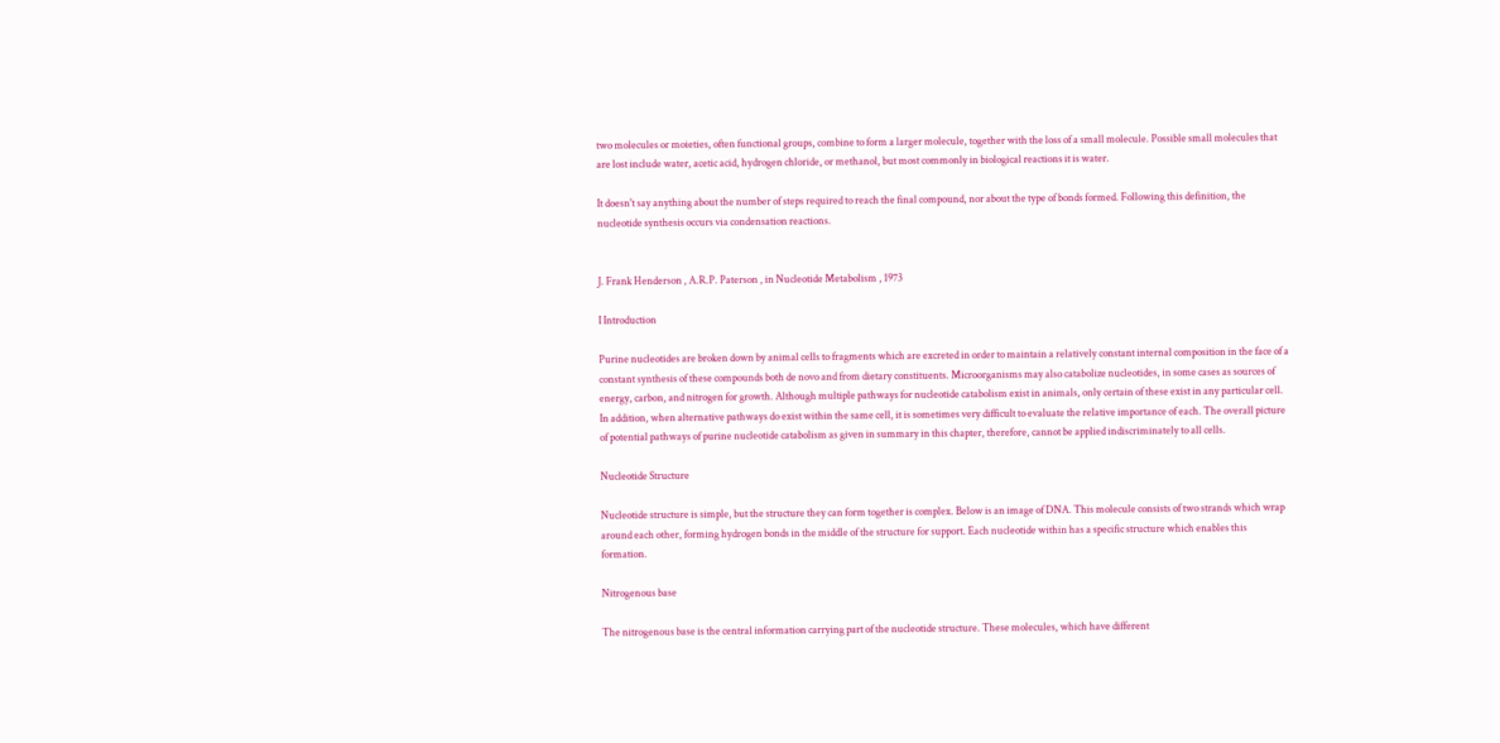two molecules or moieties, often functional groups, combine to form a larger molecule, together with the loss of a small molecule. Possible small molecules that are lost include water, acetic acid, hydrogen chloride, or methanol, but most commonly in biological reactions it is water.

It doesn't say anything about the number of steps required to reach the final compound, nor about the type of bonds formed. Following this definition, the nucleotide synthesis occurs via condensation reactions.


J. Frank Henderson , A.R.P. Paterson , in Nucleotide Metabolism , 1973

I Introduction

Purine nucleotides are broken down by animal cells to fragments which are excreted in order to maintain a relatively constant internal composition in the face of a constant synthesis of these compounds both de novo and from dietary constituents. Microorganisms may also catabolize nucleotides, in some cases as sources of energy, carbon, and nitrogen for growth. Although multiple pathways for nucleotide catabolism exist in animals, only certain of these exist in any particular cell. In addition, when alternative pathways do exist within the same cell, it is sometimes very difficult to evaluate the relative importance of each. The overall picture of potential pathways of purine nucleotide catabolism as given in summary in this chapter, therefore, cannot be applied indiscriminately to all cells.

Nucleotide Structure

Nucleotide structure is simple, but the structure they can form together is complex. Below is an image of DNA. This molecule consists of two strands which wrap around each other, forming hydrogen bonds in the middle of the structure for support. Each nucleotide within has a specific structure which enables this formation.

Nitrogenous base

The nitrogenous base is the central information carrying part of the nucleotide structure. These molecules, which have different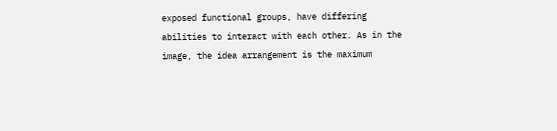exposed functional groups, have differing abilities to interact with each other. As in the image, the idea arrangement is the maximum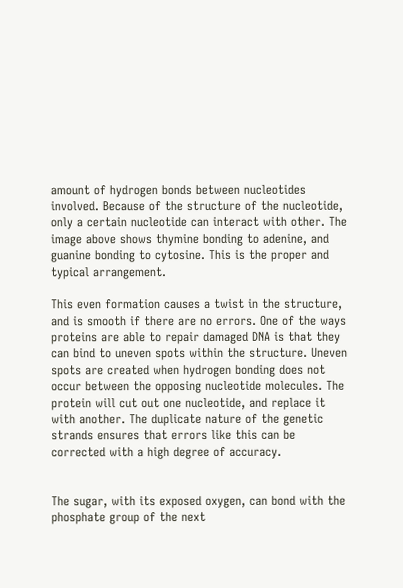amount of hydrogen bonds between nucleotides involved. Because of the structure of the nucleotide, only a certain nucleotide can interact with other. The image above shows thymine bonding to adenine, and guanine bonding to cytosine. This is the proper and typical arrangement.

This even formation causes a twist in the structure, and is smooth if there are no errors. One of the ways proteins are able to repair damaged DNA is that they can bind to uneven spots within the structure. Uneven spots are created when hydrogen bonding does not occur between the opposing nucleotide molecules. The protein will cut out one nucleotide, and replace it with another. The duplicate nature of the genetic strands ensures that errors like this can be corrected with a high degree of accuracy.


The sugar, with its exposed oxygen, can bond with the phosphate group of the next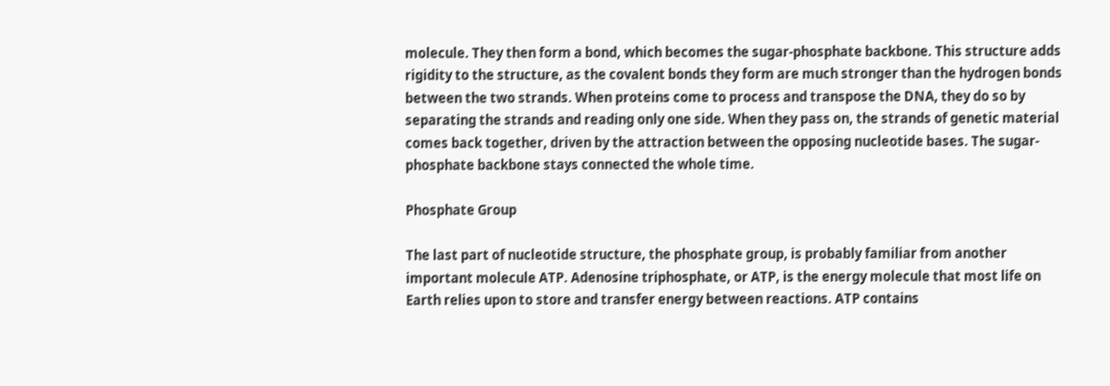molecule. They then form a bond, which becomes the sugar-phosphate backbone. This structure adds rigidity to the structure, as the covalent bonds they form are much stronger than the hydrogen bonds between the two strands. When proteins come to process and transpose the DNA, they do so by separating the strands and reading only one side. When they pass on, the strands of genetic material comes back together, driven by the attraction between the opposing nucleotide bases. The sugar-phosphate backbone stays connected the whole time.

Phosphate Group

The last part of nucleotide structure, the phosphate group, is probably familiar from another important molecule ATP. Adenosine triphosphate, or ATP, is the energy molecule that most life on Earth relies upon to store and transfer energy between reactions. ATP contains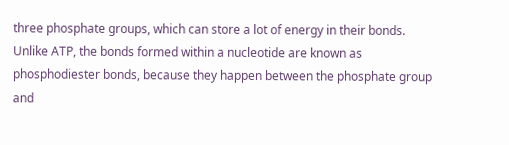three phosphate groups, which can store a lot of energy in their bonds. Unlike ATP, the bonds formed within a nucleotide are known as phosphodiester bonds, because they happen between the phosphate group and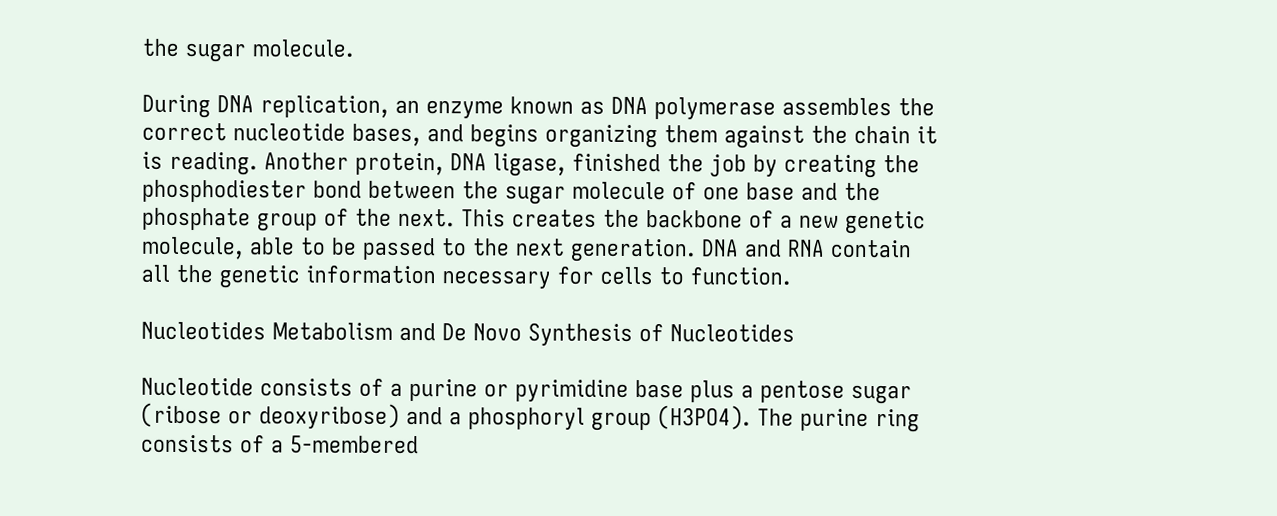the sugar molecule.

During DNA replication, an enzyme known as DNA polymerase assembles the correct nucleotide bases, and begins organizing them against the chain it is reading. Another protein, DNA ligase, finished the job by creating the phosphodiester bond between the sugar molecule of one base and the phosphate group of the next. This creates the backbone of a new genetic molecule, able to be passed to the next generation. DNA and RNA contain all the genetic information necessary for cells to function.

Nucleotides Metabolism and De Novo Synthesis of Nucleotides

Nucleotide consists of a purine or pyrimidine base plus a pentose sugar (ribose or deoxyribose) and a phosphoryl group (H3PO4). The purine ring consists of a 5-membered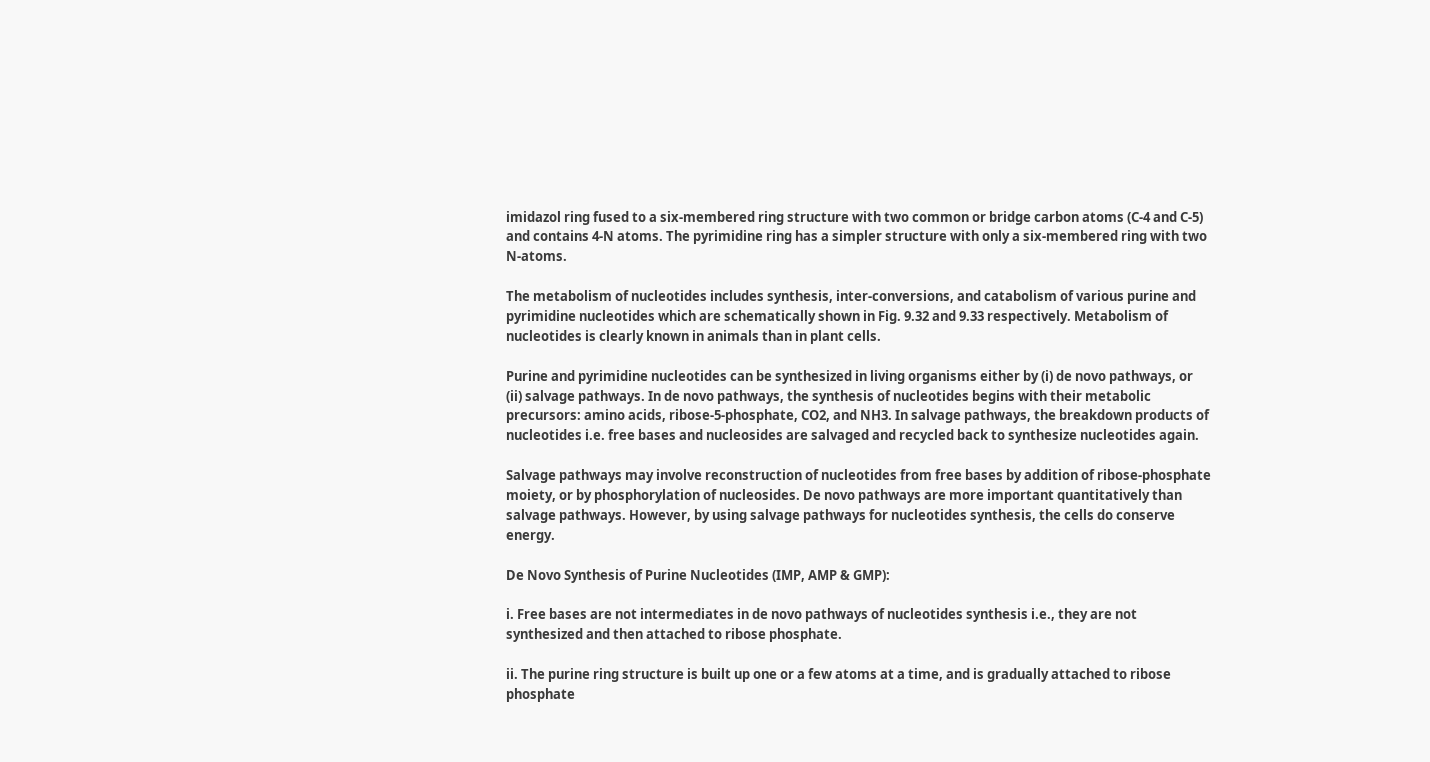imidazol ring fused to a six-membered ring structure with two common or bridge carbon atoms (C-4 and C-5) and contains 4-N atoms. The pyrimidine ring has a simpler structure with only a six-membered ring with two N-atoms.

The metabolism of nucleotides includes synthesis, inter-conversions, and catabolism of various purine and pyrimidine nucleotides which are schematically shown in Fig. 9.32 and 9.33 respectively. Metabolism of nucleotides is clearly known in animals than in plant cells.

Purine and pyrimidine nucleotides can be synthesized in living organisms either by (i) de novo pathways, or (ii) salvage pathways. In de novo pathways, the synthesis of nucleotides begins with their metabolic precursors: amino acids, ribose-5-phosphate, CO2, and NH3. In salvage pathways, the breakdown products of nucleotides i.e. free bases and nucleosides are salvaged and recycled back to synthesize nucleotides again.

Salvage pathways may involve reconstruction of nucleotides from free bases by addition of ribose-phosphate moiety, or by phosphorylation of nucleosides. De novo pathways are more important quantitatively than salvage pathways. However, by using salvage pathways for nucleotides synthesis, the cells do conserve energy.

De Novo Synthesis of Purine Nucleotides (IMP, AMP & GMP):

i. Free bases are not intermediates in de novo pathways of nucleotides synthesis i.e., they are not synthesized and then attached to ribose phosphate.

ii. The purine ring structure is built up one or a few atoms at a time, and is gradually attached to ribose phosphate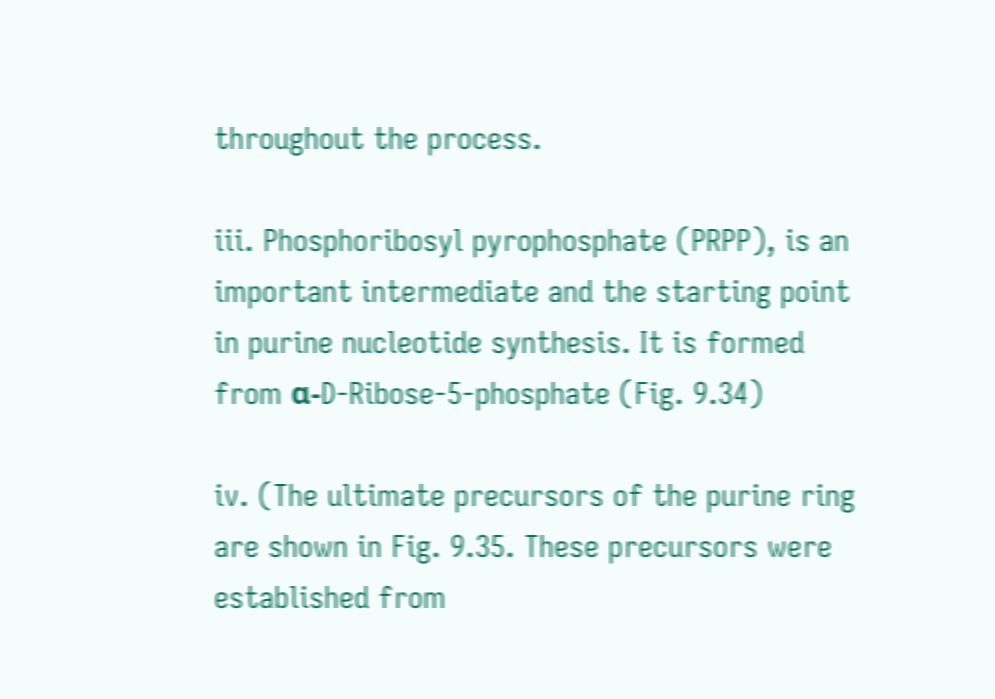throughout the process.

iii. Phosphoribosyl pyrophosphate (PRPP), is an important intermediate and the starting point in purine nucleotide synthesis. It is formed from α-D-Ribose-5-phosphate (Fig. 9.34)

iv. (The ultimate precursors of the purine ring are shown in Fig. 9.35. These precursors were established from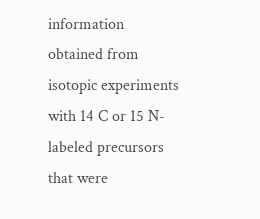information obtained from isotopic experiments with 14 C or 15 N- labeled precursors that were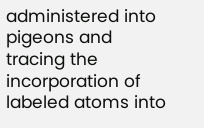administered into pigeons and tracing the incorporation of labeled atoms into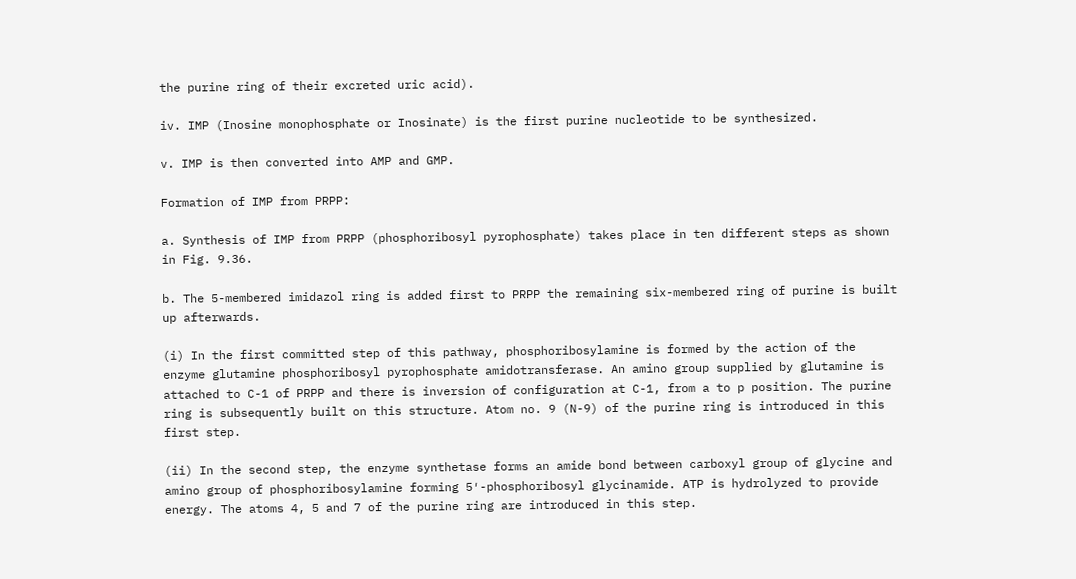the purine ring of their excreted uric acid).

iv. IMP (Inosine monophosphate or Inosinate) is the first purine nucleotide to be synthesized.

v. IMP is then converted into AMP and GMP.

Formation of IMP from PRPP:

a. Synthesis of IMP from PRPP (phosphoribosyl pyrophosphate) takes place in ten different steps as shown in Fig. 9.36.

b. The 5-membered imidazol ring is added first to PRPP the remaining six-membered ring of purine is built up afterwards.

(i) In the first committed step of this pathway, phosphoribosylamine is formed by the action of the enzyme glutamine phosphoribosyl pyrophosphate amidotransferase. An amino group supplied by glutamine is attached to C-1 of PRPP and there is inversion of configuration at C-1, from a to p position. The purine ring is subsequently built on this structure. Atom no. 9 (N-9) of the purine ring is introduced in this first step.

(ii) In the second step, the enzyme synthetase forms an amide bond between carboxyl group of glycine and amino group of phosphoribosylamine forming 5′-phosphoribosyl glycinamide. ATP is hydrolyzed to provide energy. The atoms 4, 5 and 7 of the purine ring are introduced in this step.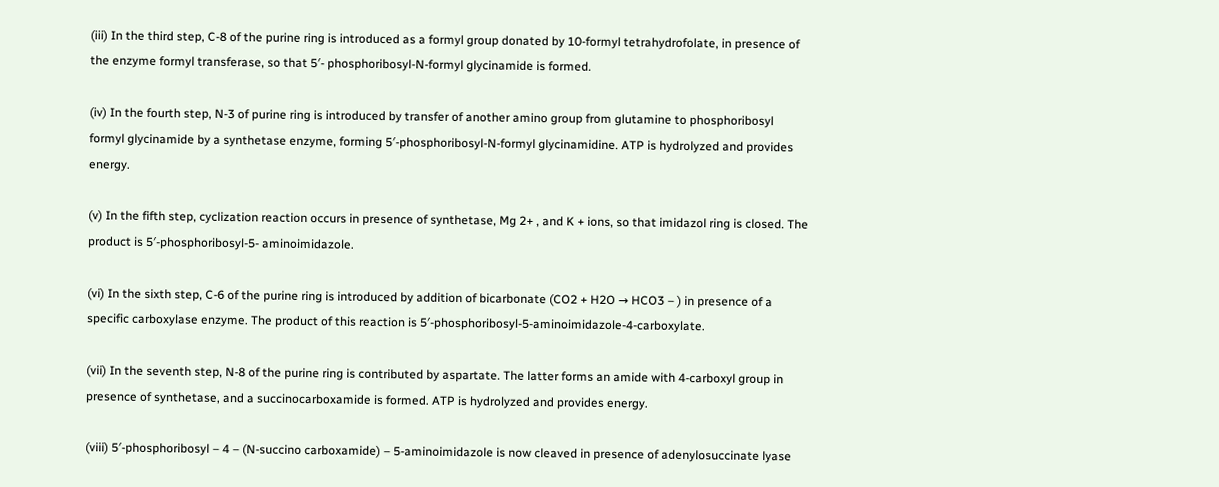(iii) In the third step, C-8 of the purine ring is introduced as a formyl group donated by 10-formyl tetrahydrofolate, in presence of the enzyme formyl transferase, so that 5′- phosphoribosyl-N-formyl glycinamide is formed.

(iv) In the fourth step, N-3 of purine ring is introduced by transfer of another amino group from glutamine to phosphoribosyl formyl glycinamide by a synthetase enzyme, forming 5′-phosphoribosyl-N-formyl glycinamidine. ATP is hydrolyzed and provides energy.

(v) In the fifth step, cyclization reaction occurs in presence of synthetase, Mg 2+ , and K + ions, so that imidazol ring is closed. The product is 5′-phosphoribosyl-5- aminoimidazole.

(vi) In the sixth step, C-6 of the purine ring is introduced by addition of bicarbonate (CO2 + H2O → HCO3 – ) in presence of a specific carboxylase enzyme. The product of this reaction is 5′-phosphoribosyl-5-aminoimidazole-4-carboxylate.

(vii) In the seventh step, N-8 of the purine ring is contributed by aspartate. The latter forms an amide with 4-carboxyl group in presence of synthetase, and a succinocarboxamide is formed. ATP is hydrolyzed and provides energy.

(viii) 5′-phosphoribosyl – 4 – (N-succino carboxamide) – 5-aminoimidazole is now cleaved in presence of adenylosuccinate lyase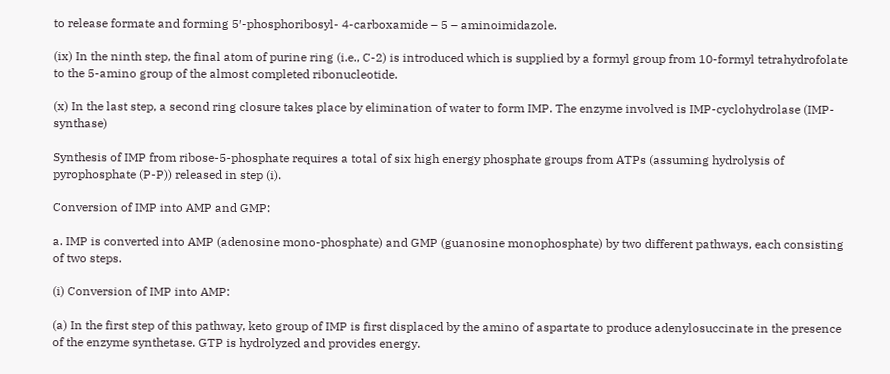to release formate and forming 5′-phosphoribosyl- 4-carboxamide – 5 – aminoimidazole.

(ix) In the ninth step, the final atom of purine ring (i.e., C-2) is introduced which is supplied by a formyl group from 10-formyl tetrahydrofolate to the 5-amino group of the almost completed ribonucleotide.

(x) In the last step, a second ring closure takes place by elimination of water to form IMP. The enzyme involved is IMP-cyclohydrolase (IMP-synthase)

Synthesis of IMP from ribose-5-phosphate requires a total of six high energy phosphate groups from ATPs (assuming hydrolysis of pyrophosphate (P-P)) released in step (i).

Conversion of IMP into AMP and GMP:

a. IMP is converted into AMP (adenosine mono-phosphate) and GMP (guanosine monophosphate) by two different pathways, each consisting of two steps.

(i) Conversion of IMP into AMP:

(a) In the first step of this pathway, keto group of IMP is first displaced by the amino of aspartate to produce adenylosuccinate in the presence of the enzyme synthetase. GTP is hydrolyzed and provides energy.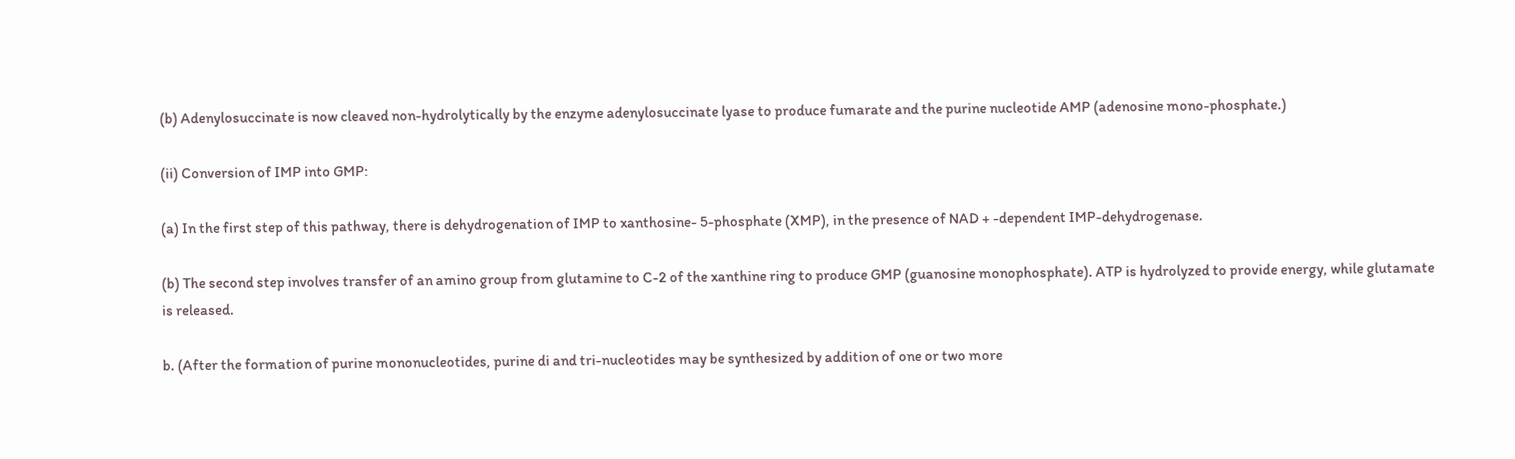(b) Adenylosuccinate is now cleaved non-hydrolytically by the enzyme adenylosuccinate lyase to produce fumarate and the purine nucleotide AMP (adenosine mono-phosphate.)

(ii) Conversion of IMP into GMP:

(a) In the first step of this pathway, there is dehydrogenation of IMP to xanthosine- 5-phosphate (XMP), in the presence of NAD + -dependent IMP-dehydrogenase.

(b) The second step involves transfer of an amino group from glutamine to C-2 of the xanthine ring to produce GMP (guanosine monophosphate). ATP is hydrolyzed to provide energy, while glutamate is released.

b. (After the formation of purine mononucleotides, purine di and tri-nucleotides may be synthesized by addition of one or two more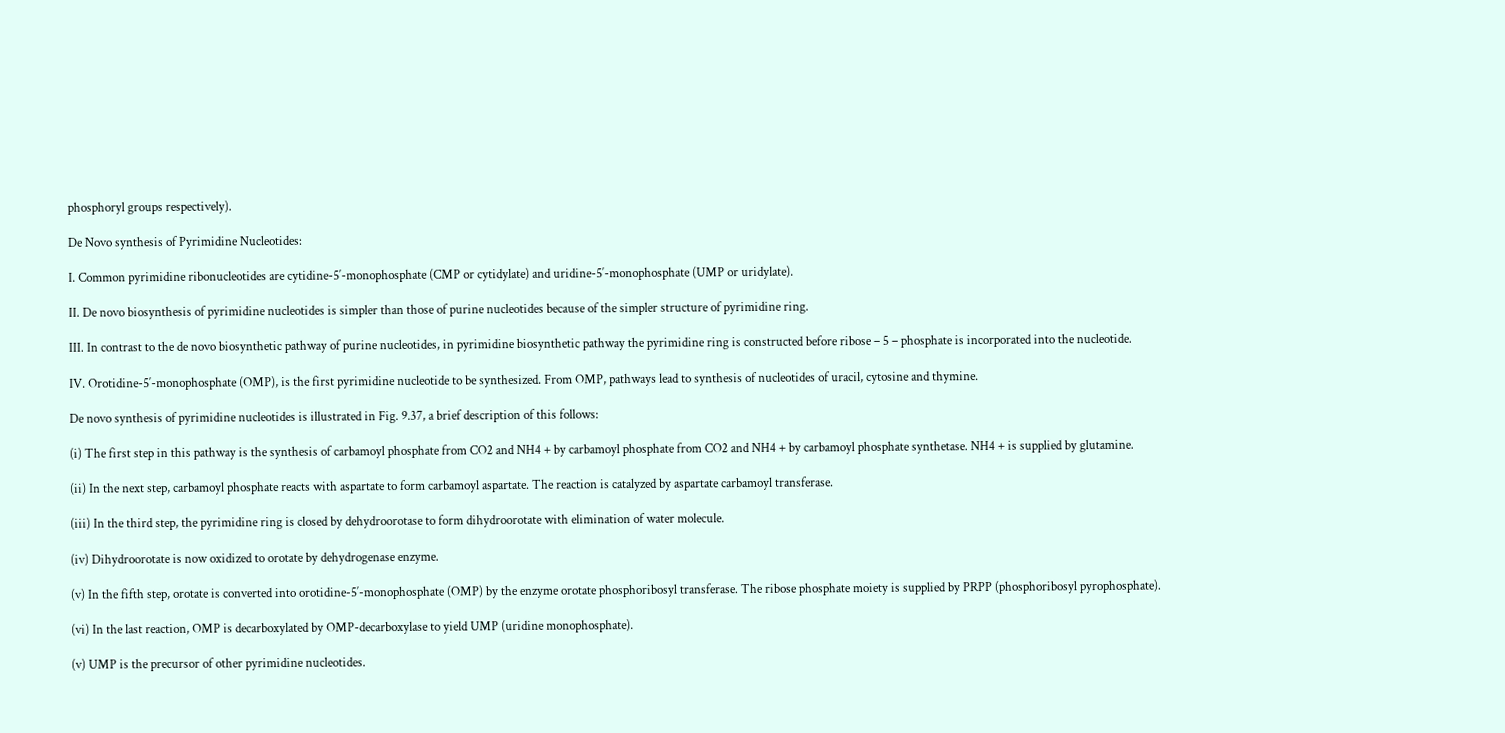phosphoryl groups respectively).

De Novo synthesis of Pyrimidine Nucleotides:

I. Common pyrimidine ribonucleotides are cytidine-5′-monophosphate (CMP or cytidylate) and uridine-5′-monophosphate (UMP or uridylate).

II. De novo biosynthesis of pyrimidine nucleotides is simpler than those of purine nucleotides because of the simpler structure of pyrimidine ring.

III. In contrast to the de novo biosynthetic pathway of purine nucleotides, in pyrimidine biosynthetic pathway the pyrimidine ring is constructed before ribose – 5 – phosphate is incorporated into the nucleotide.

IV. Orotidine-5′-monophosphate (OMP), is the first pyrimidine nucleotide to be synthesized. From OMP, pathways lead to synthesis of nucleotides of uracil, cytosine and thymine.

De novo synthesis of pyrimidine nucleotides is illustrated in Fig. 9.37, a brief description of this follows:

(i) The first step in this pathway is the synthesis of carbamoyl phosphate from CO2 and NH4 + by carbamoyl phosphate from CO2 and NH4 + by carbamoyl phosphate synthetase. NH4 + is supplied by glutamine.

(ii) In the next step, carbamoyl phosphate reacts with aspartate to form carbamoyl aspartate. The reaction is catalyzed by aspartate carbamoyl transferase.

(iii) In the third step, the pyrimidine ring is closed by dehydroorotase to form dihydroorotate with elimination of water molecule.

(iv) Dihydroorotate is now oxidized to orotate by dehydrogenase enzyme.

(v) In the fifth step, orotate is converted into orotidine-5′-monophosphate (OMP) by the enzyme orotate phosphoribosyl transferase. The ribose phosphate moiety is supplied by PRPP (phosphoribosyl pyrophosphate).

(vi) In the last reaction, OMP is decarboxylated by OMP-decarboxylase to yield UMP (uridine monophosphate).

(v) UMP is the precursor of other pyrimidine nucleotides.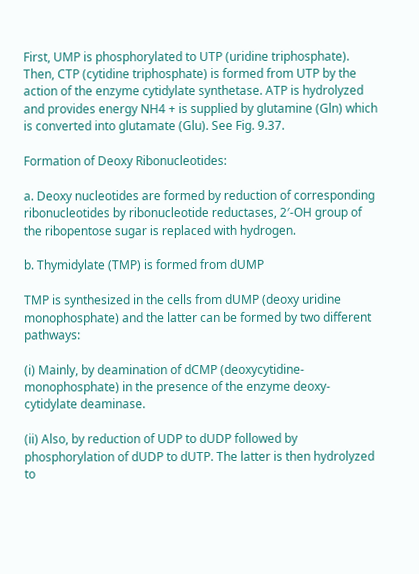First, UMP is phosphorylated to UTP (uridine triphosphate). Then, CTP (cytidine triphosphate) is formed from UTP by the action of the enzyme cytidylate synthetase. ATP is hydrolyzed and provides energy NH4 + is supplied by glutamine (Gln) which is converted into glutamate (Glu). See Fig. 9.37.

Formation of Deoxy Ribonucleotides:

a. Deoxy nucleotides are formed by reduction of corresponding ribonucleotides by ribonucleotide reductases, 2′-OH group of the ribopentose sugar is replaced with hydrogen.

b. Thymidylate (TMP) is formed from dUMP

TMP is synthesized in the cells from dUMP (deoxy uridine monophosphate) and the latter can be formed by two different pathways:

(i) Mainly, by deamination of dCMP (deoxycytidine-monophosphate) in the presence of the enzyme deoxy-cytidylate deaminase.

(ii) Also, by reduction of UDP to dUDP followed by phosphorylation of dUDP to dUTP. The latter is then hydrolyzed to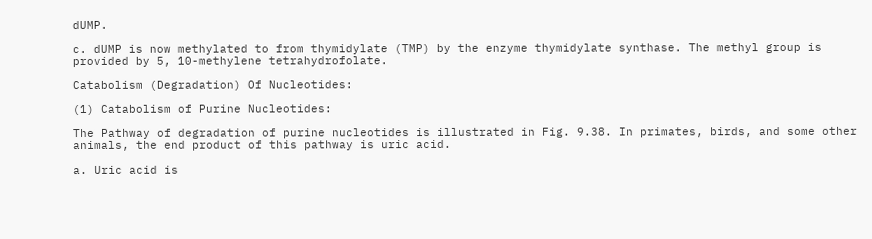dUMP.

c. dUMP is now methylated to from thymidylate (TMP) by the enzyme thymidylate synthase. The methyl group is provided by 5, 10-methylene tetrahydrofolate.

Catabolism (Degradation) Of Nucleotides:

(1) Catabolism of Purine Nucleotides:

The Pathway of degradation of purine nucleotides is illustrated in Fig. 9.38. In primates, birds, and some other animals, the end product of this pathway is uric acid.

a. Uric acid is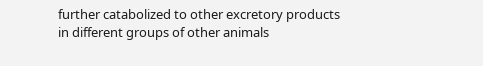further catabolized to other excretory products in different groups of other animals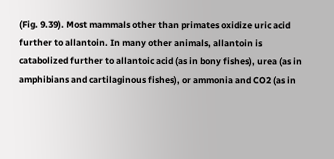(Fig. 9.39). Most mammals other than primates oxidize uric acid further to allantoin. In many other animals, allantoin is catabolized further to allantoic acid (as in bony fishes), urea (as in amphibians and cartilaginous fishes), or ammonia and CO2 (as in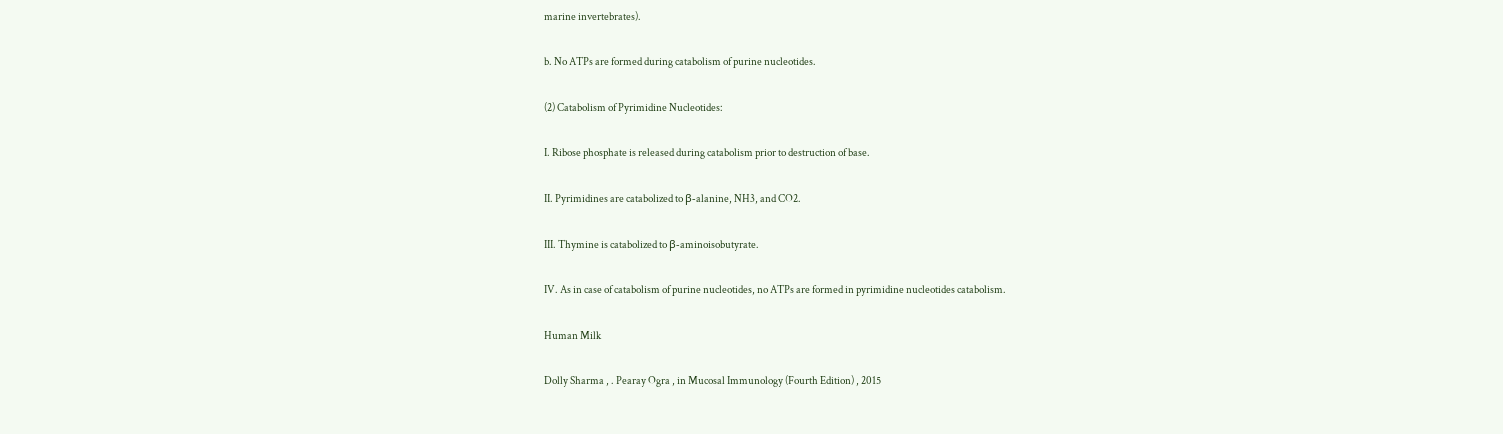marine invertebrates).

b. No ATPs are formed during catabolism of purine nucleotides.

(2) Catabolism of Pyrimidine Nucleotides:

I. Ribose phosphate is released during catabolism prior to destruction of base.

II. Pyrimidines are catabolized to β-alanine, NH3, and CO2.

III. Thymine is catabolized to β-aminoisobutyrate.

IV. As in case of catabolism of purine nucleotides, no ATPs are formed in pyrimidine nucleotides catabolism.

Human Milk

Dolly Sharma , . Pearay Ogra , in Mucosal Immunology (Fourth Edition) , 2015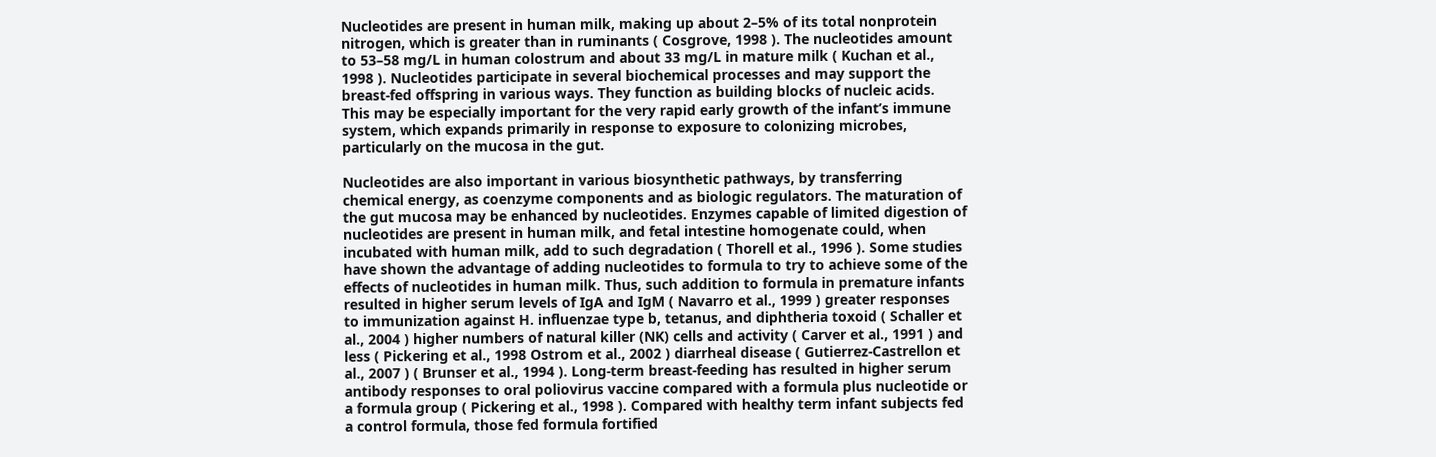Nucleotides are present in human milk, making up about 2–5% of its total nonprotein nitrogen, which is greater than in ruminants ( Cosgrove, 1998 ). The nucleotides amount to 53–58 mg/L in human colostrum and about 33 mg/L in mature milk ( Kuchan et al., 1998 ). Nucleotides participate in several biochemical processes and may support the breast-fed offspring in various ways. They function as building blocks of nucleic acids. This may be especially important for the very rapid early growth of the infant’s immune system, which expands primarily in response to exposure to colonizing microbes, particularly on the mucosa in the gut.

Nucleotides are also important in various biosynthetic pathways, by transferring chemical energy, as coenzyme components and as biologic regulators. The maturation of the gut mucosa may be enhanced by nucleotides. Enzymes capable of limited digestion of nucleotides are present in human milk, and fetal intestine homogenate could, when incubated with human milk, add to such degradation ( Thorell et al., 1996 ). Some studies have shown the advantage of adding nucleotides to formula to try to achieve some of the effects of nucleotides in human milk. Thus, such addition to formula in premature infants resulted in higher serum levels of IgA and IgM ( Navarro et al., 1999 ) greater responses to immunization against H. influenzae type b, tetanus, and diphtheria toxoid ( Schaller et al., 2004 ) higher numbers of natural killer (NK) cells and activity ( Carver et al., 1991 ) and less ( Pickering et al., 1998 Ostrom et al., 2002 ) diarrheal disease ( Gutierrez-Castrellon et al., 2007 ) ( Brunser et al., 1994 ). Long-term breast-feeding has resulted in higher serum antibody responses to oral poliovirus vaccine compared with a formula plus nucleotide or a formula group ( Pickering et al., 1998 ). Compared with healthy term infant subjects fed a control formula, those fed formula fortified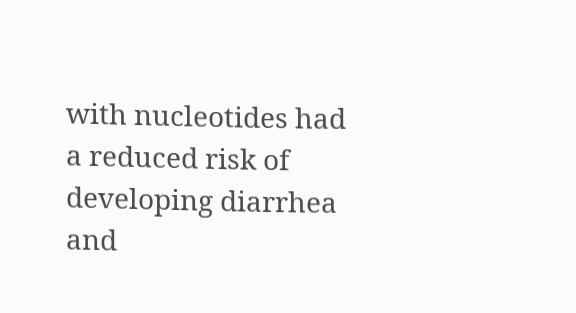with nucleotides had a reduced risk of developing diarrhea and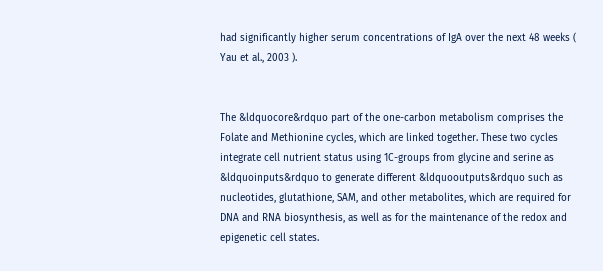had significantly higher serum concentrations of IgA over the next 48 weeks ( Yau et al., 2003 ).


The &ldquocore&rdquo part of the one-carbon metabolism comprises the Folate and Methionine cycles, which are linked together. These two cycles integrate cell nutrient status using 1C-groups from glycine and serine as &ldquoinputs&rdquo to generate different &ldquooutputs&rdquo such as nucleotides, glutathione, SAM, and other metabolites, which are required for DNA and RNA biosynthesis, as well as for the maintenance of the redox and epigenetic cell states.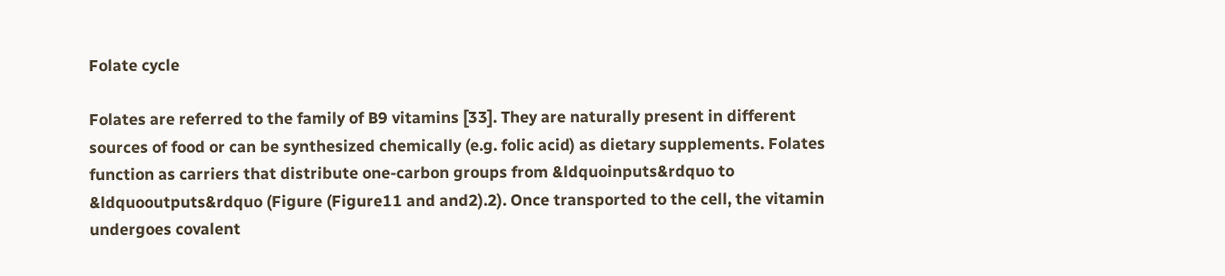Folate cycle

Folates are referred to the family of B9 vitamins [33]. They are naturally present in different sources of food or can be synthesized chemically (e.g. folic acid) as dietary supplements. Folates function as carriers that distribute one-carbon groups from &ldquoinputs&rdquo to &ldquooutputs&rdquo (Figure (Figure11 and and2).2). Once transported to the cell, the vitamin undergoes covalent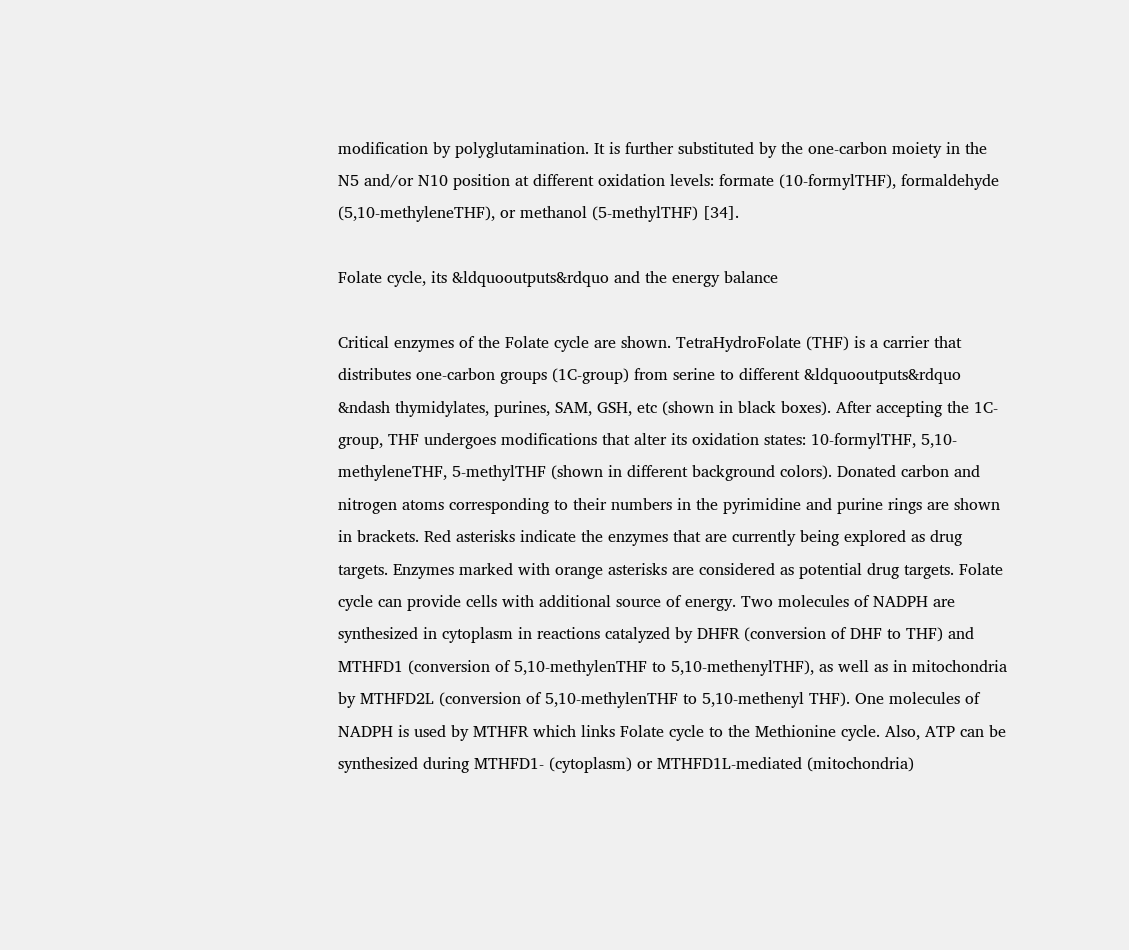modification by polyglutamination. It is further substituted by the one-carbon moiety in the N5 and/or N10 position at different oxidation levels: formate (10-formylTHF), formaldehyde (5,10-methyleneTHF), or methanol (5-methylTHF) [34].

Folate cycle, its &ldquooutputs&rdquo and the energy balance

Critical enzymes of the Folate cycle are shown. TetraHydroFolate (THF) is a carrier that distributes one-carbon groups (1C-group) from serine to different &ldquooutputs&rdquo &ndash thymidylates, purines, SAM, GSH, etc (shown in black boxes). After accepting the 1C-group, THF undergoes modifications that alter its oxidation states: 10-formylTHF, 5,10-methyleneTHF, 5-methylTHF (shown in different background colors). Donated carbon and nitrogen atoms corresponding to their numbers in the pyrimidine and purine rings are shown in brackets. Red asterisks indicate the enzymes that are currently being explored as drug targets. Enzymes marked with orange asterisks are considered as potential drug targets. Folate cycle can provide cells with additional source of energy. Two molecules of NADPH are synthesized in cytoplasm in reactions catalyzed by DHFR (conversion of DHF to THF) and MTHFD1 (conversion of 5,10-methylenTHF to 5,10-methenylTHF), as well as in mitochondria by MTHFD2L (conversion of 5,10-methylenTHF to 5,10-methenyl THF). One molecules of NADPH is used by MTHFR which links Folate cycle to the Methionine cycle. Also, ATP can be synthesized during MTHFD1- (cytoplasm) or MTHFD1L-mediated (mitochondria)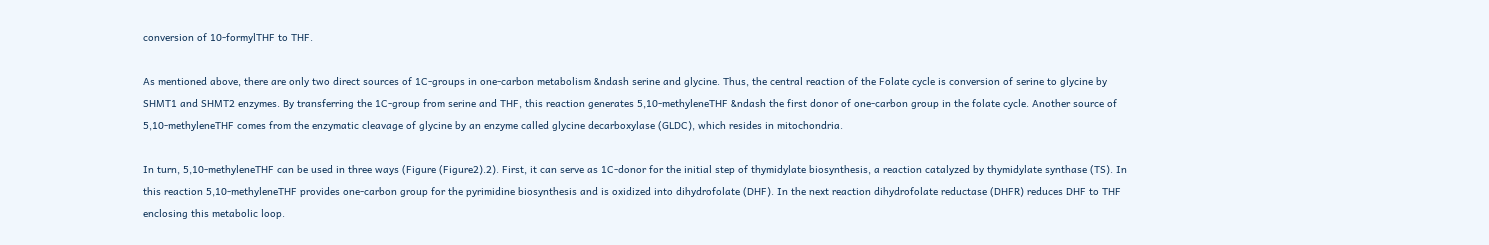conversion of 10-formylTHF to THF.

As mentioned above, there are only two direct sources of 1C-groups in one-carbon metabolism &ndash serine and glycine. Thus, the central reaction of the Folate cycle is conversion of serine to glycine by SHMT1 and SHMT2 enzymes. By transferring the 1C-group from serine and THF, this reaction generates 5,10-methyleneTHF &ndash the first donor of one-carbon group in the folate cycle. Another source of 5,10-methyleneTHF comes from the enzymatic cleavage of glycine by an enzyme called glycine decarboxylase (GLDC), which resides in mitochondria.

In turn, 5,10-methyleneTHF can be used in three ways (Figure (Figure2).2). First, it can serve as 1C-donor for the initial step of thymidylate biosynthesis, a reaction catalyzed by thymidylate synthase (TS). In this reaction 5,10-methyleneTHF provides one-carbon group for the pyrimidine biosynthesis and is oxidized into dihydrofolate (DHF). In the next reaction dihydrofolate reductase (DHFR) reduces DHF to THF enclosing this metabolic loop.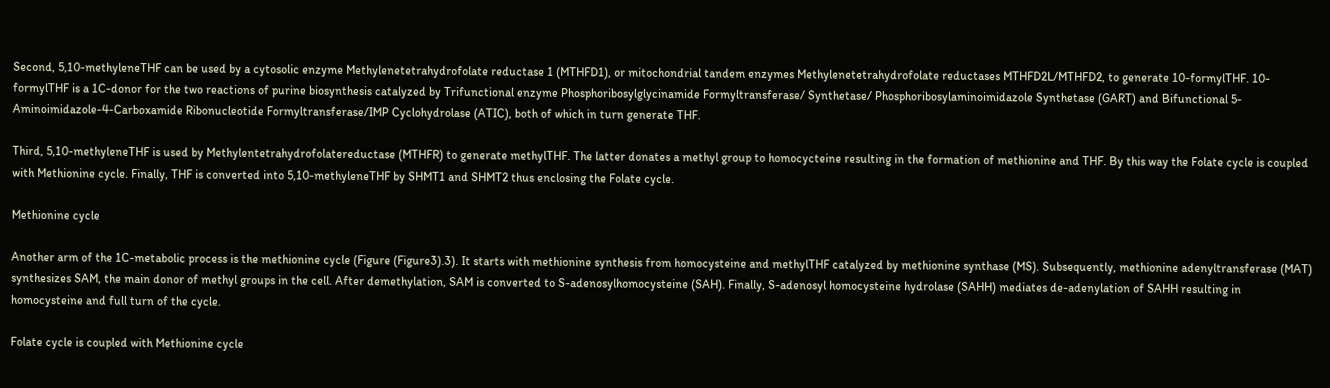Second, 5,10-methyleneTHF can be used by a cytosolic enzyme Methylenetetrahydrofolate reductase 1 (MTHFD1), or mitochondrial tandem enzymes Methylenetetrahydrofolate reductases MTHFD2L/MTHFD2, to generate 10-formylTHF. 10-formylTHF is a 1C-donor for the two reactions of purine biosynthesis catalyzed by Trifunctional enzyme Phosphoribosylglycinamide Formyltransferase/ Synthetase/ Phosphoribosylaminoimidazole Synthetase (GART) and Bifunctional 5-Aminoimidazole-4-Carboxamide Ribonucleotide Formyltransferase/IMP Cyclohydrolase (ATIC), both of which in turn generate THF.

Third, 5,10-methyleneTHF is used by Methylentetrahydrofolatereductase (MTHFR) to generate methylTHF. The latter donates a methyl group to homocycteine resulting in the formation of methionine and THF. By this way the Folate cycle is coupled with Methionine cycle. Finally, THF is converted into 5,10-methyleneTHF by SHMT1 and SHMT2 thus enclosing the Folate cycle.

Methionine cycle

Another arm of the 1C-metabolic process is the methionine cycle (Figure (Figure3).3). It starts with methionine synthesis from homocysteine and methylTHF catalyzed by methionine synthase (MS). Subsequently, methionine adenyltransferase (MAT) synthesizes SAM, the main donor of methyl groups in the cell. After demethylation, SAM is converted to S-adenosylhomocysteine (SAH). Finally, S-adenosyl homocysteine hydrolase (SAHH) mediates de-adenylation of SAHH resulting in homocysteine and full turn of the cycle.

Folate cycle is coupled with Methionine cycle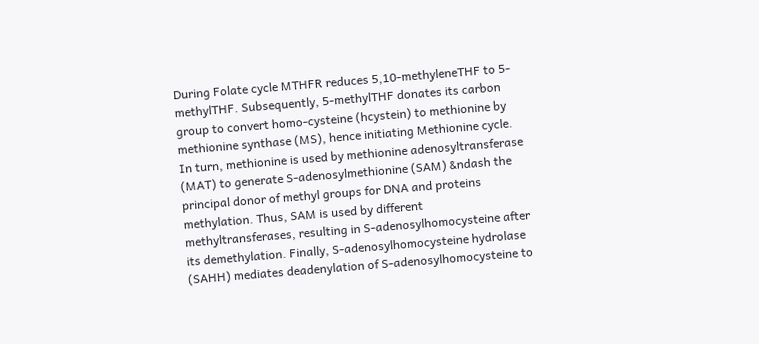During Folate cycle MTHFR reduces 5,10-methyleneTHF to 5-methylTHF. Subsequently, 5-methylTHF donates its carbon group to convert homo-cysteine (hcystein) to methionine by methionine synthase (MS), hence initiating Methionine cycle. In turn, methionine is used by methionine adenosyltransferase (MAT) to generate S-adenosylmethionine (SAM) &ndash the principal donor of methyl groups for DNA and proteins methylation. Thus, SAM is used by different methyltransferases, resulting in S-adenosylhomocysteine after its demethylation. Finally, S-adenosylhomocysteine hydrolase (SAHH) mediates deadenylation of S-adenosylhomocysteine to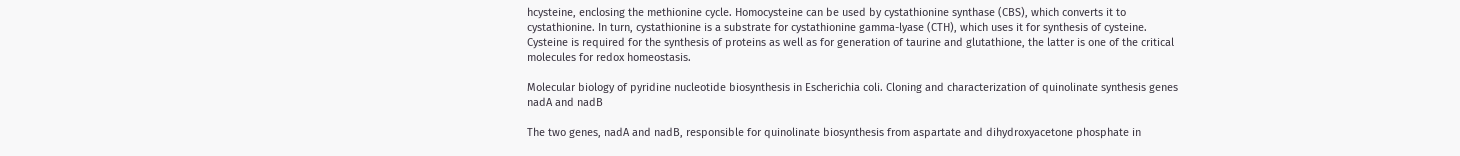hcysteine, enclosing the methionine cycle. Homocysteine can be used by cystathionine synthase (CBS), which converts it to cystathionine. In turn, cystathionine is a substrate for cystathionine gamma-lyase (CTH), which uses it for synthesis of cysteine. Cysteine is required for the synthesis of proteins as well as for generation of taurine and glutathione, the latter is one of the critical molecules for redox homeostasis.

Molecular biology of pyridine nucleotide biosynthesis in Escherichia coli. Cloning and characterization of quinolinate synthesis genes nadA and nadB

The two genes, nadA and nadB, responsible for quinolinate biosynthesis from aspartate and dihydroxyacetone phosphate in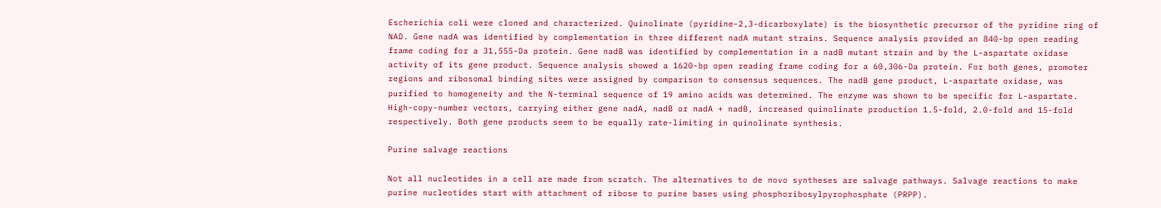Escherichia coli were cloned and characterized. Quinolinate (pyridine-2,3-dicarboxylate) is the biosynthetic precursor of the pyridine ring of NAD. Gene nadA was identified by complementation in three different nadA mutant strains. Sequence analysis provided an 840-bp open reading frame coding for a 31,555-Da protein. Gene nadB was identified by complementation in a nadB mutant strain and by the L-aspartate oxidase activity of its gene product. Sequence analysis showed a 1620-bp open reading frame coding for a 60,306-Da protein. For both genes, promoter regions and ribosomal binding sites were assigned by comparison to consensus sequences. The nadB gene product, L-aspartate oxidase, was purified to homogeneity and the N-terminal sequence of 19 amino acids was determined. The enzyme was shown to be specific for L-aspartate. High-copy-number vectors, carrying either gene nadA, nadB or nadA + nadB, increased quinolinate production 1.5-fold, 2.0-fold and 15-fold respectively. Both gene products seem to be equally rate-limiting in quinolinate synthesis.

Purine salvage reactions

Not all nucleotides in a cell are made from scratch. The alternatives to de novo syntheses are salvage pathways. Salvage reactions to make purine nucleotides start with attachment of ribose to purine bases using phosphoribosylpyrophosphate (PRPP).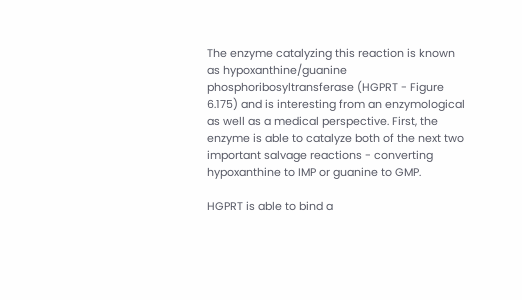The enzyme catalyzing this reaction is known as hypoxanthine/guanine phosphoribosyltransferase (HGPRT - Figure 6.175) and is interesting from an enzymological as well as a medical perspective. First, the enzyme is able to catalyze both of the next two important salvage reactions - converting hypoxanthine to IMP or guanine to GMP.

HGPRT is able to bind a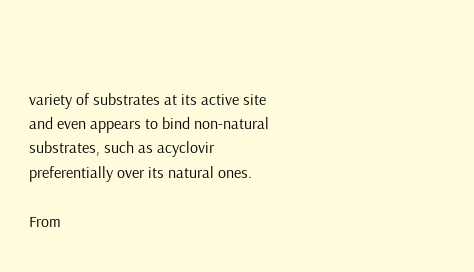variety of substrates at its active site and even appears to bind non-natural substrates, such as acyclovir preferentially over its natural ones.

From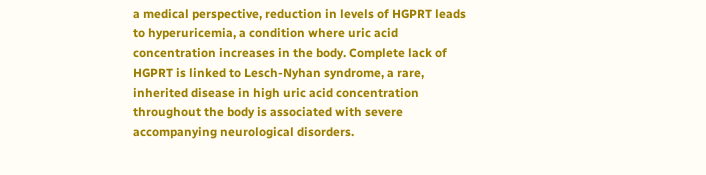a medical perspective, reduction in levels of HGPRT leads to hyperuricemia, a condition where uric acid concentration increases in the body. Complete lack of HGPRT is linked to Lesch-Nyhan syndrome, a rare, inherited disease in high uric acid concentration throughout the body is associated with severe accompanying neurological disorders.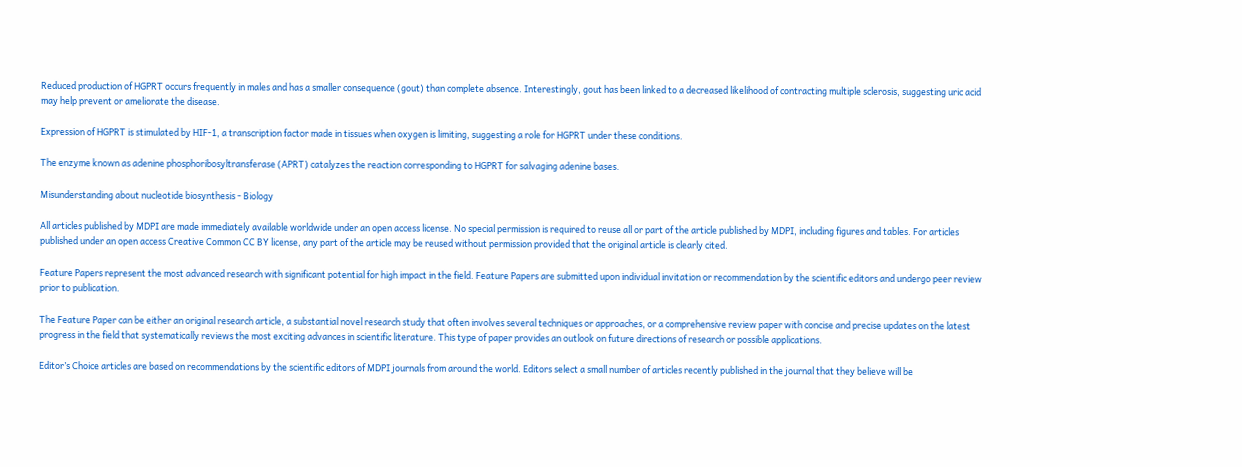Reduced production of HGPRT occurs frequently in males and has a smaller consequence (gout) than complete absence. Interestingly, gout has been linked to a decreased likelihood of contracting multiple sclerosis, suggesting uric acid may help prevent or ameliorate the disease.

Expression of HGPRT is stimulated by HIF-1, a transcription factor made in tissues when oxygen is limiting, suggesting a role for HGPRT under these conditions.

The enzyme known as adenine phosphoribosyltransferase (APRT) catalyzes the reaction corresponding to HGPRT for salvaging adenine bases.

Misunderstanding about nucleotide biosynthesis - Biology

All articles published by MDPI are made immediately available worldwide under an open access license. No special permission is required to reuse all or part of the article published by MDPI, including figures and tables. For articles published under an open access Creative Common CC BY license, any part of the article may be reused without permission provided that the original article is clearly cited.

Feature Papers represent the most advanced research with significant potential for high impact in the field. Feature Papers are submitted upon individual invitation or recommendation by the scientific editors and undergo peer review prior to publication.

The Feature Paper can be either an original research article, a substantial novel research study that often involves several techniques or approaches, or a comprehensive review paper with concise and precise updates on the latest progress in the field that systematically reviews the most exciting advances in scientific literature. This type of paper provides an outlook on future directions of research or possible applications.

Editor’s Choice articles are based on recommendations by the scientific editors of MDPI journals from around the world. Editors select a small number of articles recently published in the journal that they believe will be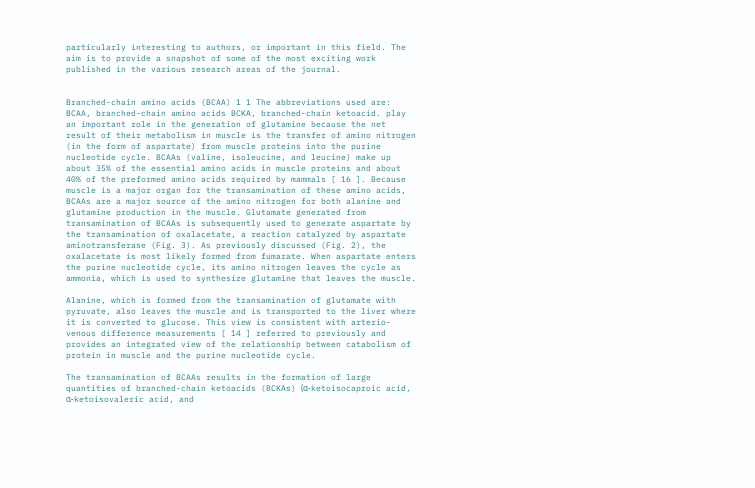particularly interesting to authors, or important in this field. The aim is to provide a snapshot of some of the most exciting work published in the various research areas of the journal.


Branched-chain amino acids (BCAA) 1 1 The abbreviations used are: BCAA, branched-chain amino acids BCKA, branched-chain ketoacid. play an important role in the generation of glutamine because the net result of their metabolism in muscle is the transfer of amino nitrogen (in the form of aspartate) from muscle proteins into the purine nucleotide cycle. BCAAs (valine, isoleucine, and leucine) make up about 35% of the essential amino acids in muscle proteins and about 40% of the preformed amino acids required by mammals [ 16 ]. Because muscle is a major organ for the transamination of these amino acids, BCAAs are a major source of the amino nitrogen for both alanine and glutamine production in the muscle. Glutamate generated from transamination of BCAAs is subsequently used to generate aspartate by the transamination of oxalacetate, a reaction catalyzed by aspartate aminotransferase (Fig. 3). As previously discussed (Fig. 2), the oxalacetate is most likely formed from fumarate. When aspartate enters the purine nucleotide cycle, its amino nitrogen leaves the cycle as ammonia, which is used to synthesize glutamine that leaves the muscle.

Alanine, which is formed from the transamination of glutamate with pyruvate, also leaves the muscle and is transported to the liver where it is converted to glucose. This view is consistent with arterio-venous difference measurements [ 14 ] referred to previously and provides an integrated view of the relationship between catabolism of protein in muscle and the purine nucleotide cycle.

The transamination of BCAAs results in the formation of large quantities of branched-chain ketoacids (BCKAs) (α-ketoisocaproic acid, α-ketoisovaleric acid, and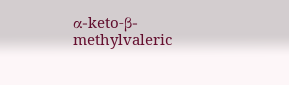α-keto-β-methylvaleric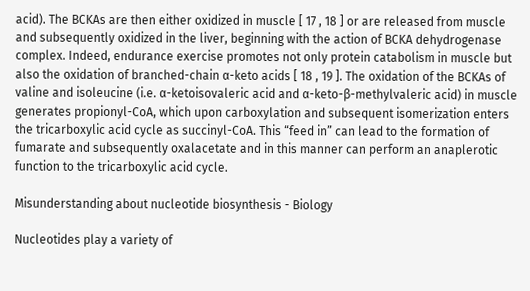acid). The BCKAs are then either oxidized in muscle [ 17 , 18 ] or are released from muscle and subsequently oxidized in the liver, beginning with the action of BCKA dehydrogenase complex. Indeed, endurance exercise promotes not only protein catabolism in muscle but also the oxidation of branched-chain α-keto acids [ 18 , 19 ]. The oxidation of the BCKAs of valine and isoleucine (i.e. α-ketoisovaleric acid and α-keto-β-methylvaleric acid) in muscle generates propionyl-CoA, which upon carboxylation and subsequent isomerization enters the tricarboxylic acid cycle as succinyl-CoA. This “feed in” can lead to the formation of fumarate and subsequently oxalacetate and in this manner can perform an anaplerotic function to the tricarboxylic acid cycle.

Misunderstanding about nucleotide biosynthesis - Biology

Nucleotides play a variety of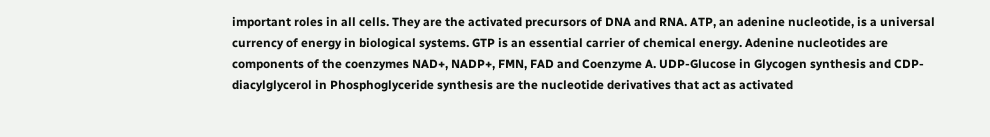important roles in all cells. They are the activated precursors of DNA and RNA. ATP, an adenine nucleotide, is a universal currency of energy in biological systems. GTP is an essential carrier of chemical energy. Adenine nucleotides are components of the coenzymes NAD+, NADP+, FMN, FAD and Coenzyme A. UDP-Glucose in Glycogen synthesis and CDP-diacylglycerol in Phosphoglyceride synthesis are the nucleotide derivatives that act as activated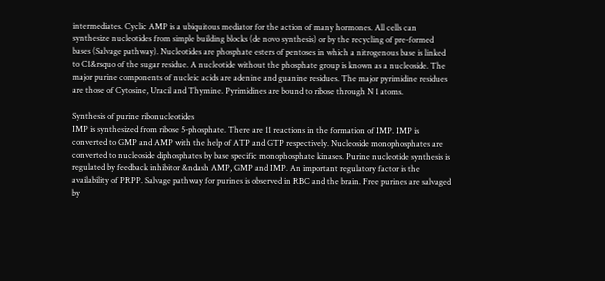intermediates. Cyclic AMP is a ubiquitous mediator for the action of many hormones. All cells can synthesize nucleotides from simple building blocks (de novo synthesis) or by the recycling of pre-formed bases (Salvage pathway). Nucleotides are phosphate esters of pentoses in which a nitrogenous base is linked to C1&rsquo of the sugar residue. A nucleotide without the phosphate group is known as a nucleoside. The major purine components of nucleic acids are adenine and guanine residues. The major pyrimidine residues are those of Cytosine, Uracil and Thymine. Pyrimidines are bound to ribose through N 1 atoms.

Synthesis of purine ribonucleotides
IMP is synthesized from ribose 5-phosphate. There are 11 reactions in the formation of IMP. IMP is converted to GMP and AMP with the help of ATP and GTP respectively. Nucleoside monophosphates are converted to nucleoside diphosphates by base specific monophosphate kinases. Purine nucleotide synthesis is regulated by feedback inhibitor &ndash AMP, GMP and IMP. An important regulatory factor is the availability of PRPP. Salvage pathway for purines is observed in RBC and the brain. Free purines are salvaged by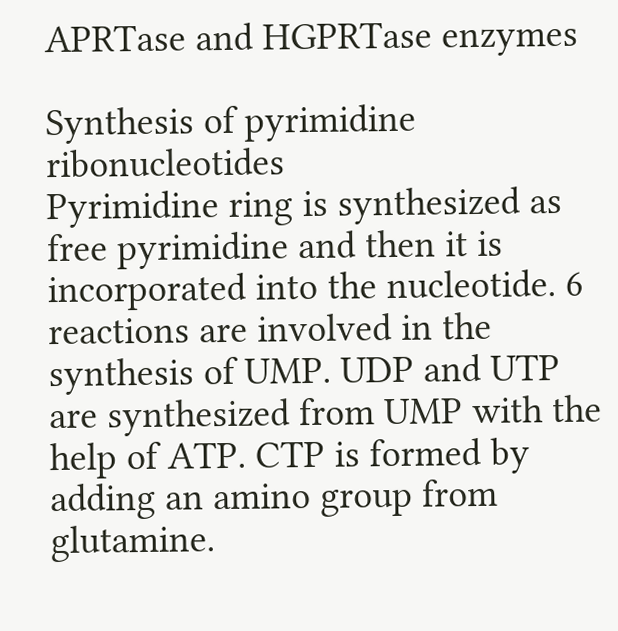APRTase and HGPRTase enzymes

Synthesis of pyrimidine ribonucleotides
Pyrimidine ring is synthesized as free pyrimidine and then it is incorporated into the nucleotide. 6 reactions are involved in the synthesis of UMP. UDP and UTP are synthesized from UMP with the help of ATP. CTP is formed by adding an amino group from glutamine.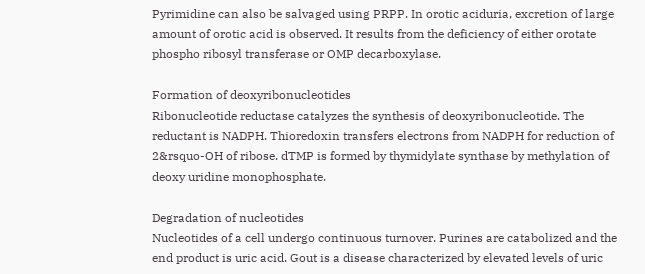Pyrimidine can also be salvaged using PRPP. In orotic aciduria, excretion of large amount of orotic acid is observed. It results from the deficiency of either orotate phospho ribosyl transferase or OMP decarboxylase.

Formation of deoxyribonucleotides
Ribonucleotide reductase catalyzes the synthesis of deoxyribonucleotide. The reductant is NADPH. Thioredoxin transfers electrons from NADPH for reduction of 2&rsquo-OH of ribose. dTMP is formed by thymidylate synthase by methylation of deoxy uridine monophosphate.

Degradation of nucleotides
Nucleotides of a cell undergo continuous turnover. Purines are catabolized and the end product is uric acid. Gout is a disease characterized by elevated levels of uric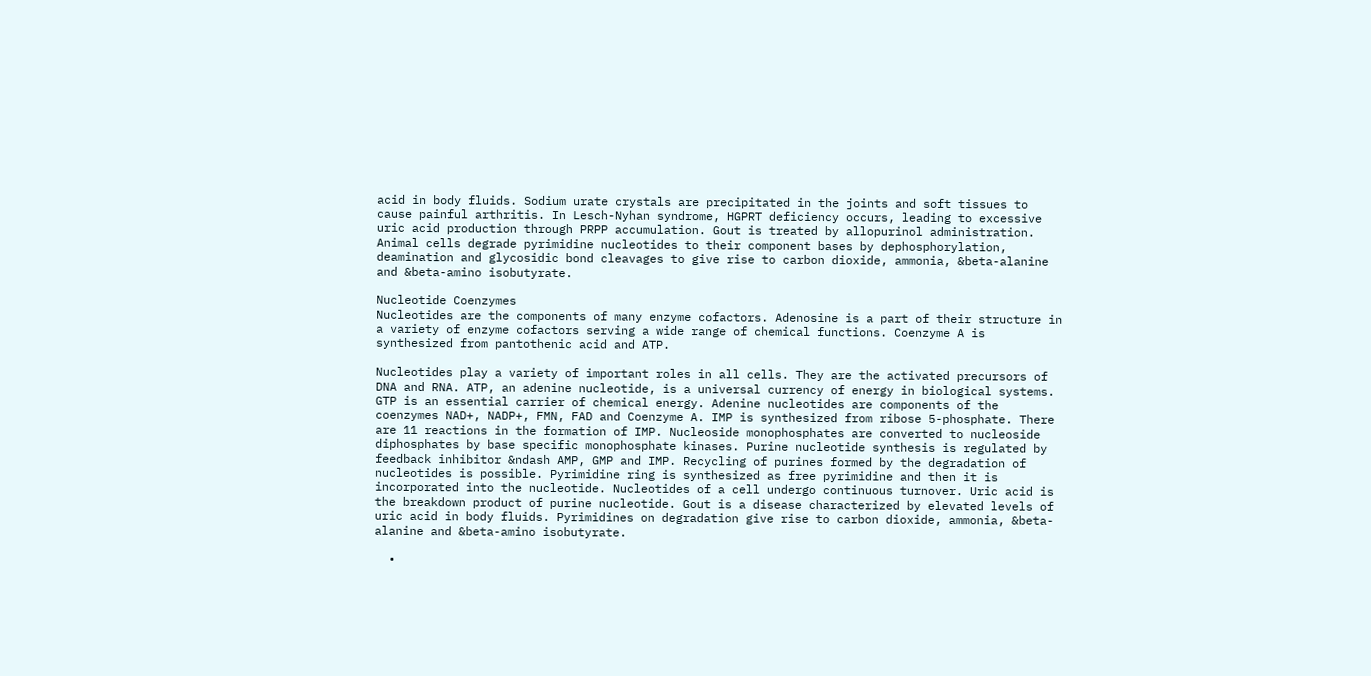acid in body fluids. Sodium urate crystals are precipitated in the joints and soft tissues to cause painful arthritis. In Lesch-Nyhan syndrome, HGPRT deficiency occurs, leading to excessive uric acid production through PRPP accumulation. Gout is treated by allopurinol administration. Animal cells degrade pyrimidine nucleotides to their component bases by dephosphorylation, deamination and glycosidic bond cleavages to give rise to carbon dioxide, ammonia, &beta-alanine and &beta-amino isobutyrate.

Nucleotide Coenzymes
Nucleotides are the components of many enzyme cofactors. Adenosine is a part of their structure in a variety of enzyme cofactors serving a wide range of chemical functions. Coenzyme A is synthesized from pantothenic acid and ATP.

Nucleotides play a variety of important roles in all cells. They are the activated precursors of DNA and RNA. ATP, an adenine nucleotide, is a universal currency of energy in biological systems. GTP is an essential carrier of chemical energy. Adenine nucleotides are components of the coenzymes NAD+, NADP+, FMN, FAD and Coenzyme A. IMP is synthesized from ribose 5-phosphate. There are 11 reactions in the formation of IMP. Nucleoside monophosphates are converted to nucleoside diphosphates by base specific monophosphate kinases. Purine nucleotide synthesis is regulated by feedback inhibitor &ndash AMP, GMP and IMP. Recycling of purines formed by the degradation of nucleotides is possible. Pyrimidine ring is synthesized as free pyrimidine and then it is incorporated into the nucleotide. Nucleotides of a cell undergo continuous turnover. Uric acid is the breakdown product of purine nucleotide. Gout is a disease characterized by elevated levels of uric acid in body fluids. Pyrimidines on degradation give rise to carbon dioxide, ammonia, &beta-alanine and &beta-amino isobutyrate.

  •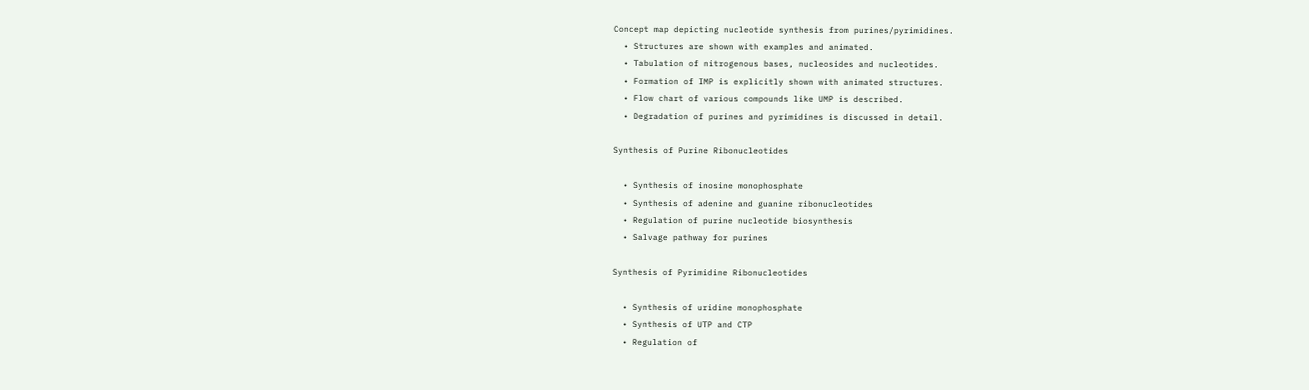Concept map depicting nucleotide synthesis from purines/pyrimidines.
  • Structures are shown with examples and animated.
  • Tabulation of nitrogenous bases, nucleosides and nucleotides.
  • Formation of IMP is explicitly shown with animated structures.
  • Flow chart of various compounds like UMP is described.
  • Degradation of purines and pyrimidines is discussed in detail.

Synthesis of Purine Ribonucleotides

  • Synthesis of inosine monophosphate
  • Synthesis of adenine and guanine ribonucleotides
  • Regulation of purine nucleotide biosynthesis
  • Salvage pathway for purines

Synthesis of Pyrimidine Ribonucleotides

  • Synthesis of uridine monophosphate
  • Synthesis of UTP and CTP
  • Regulation of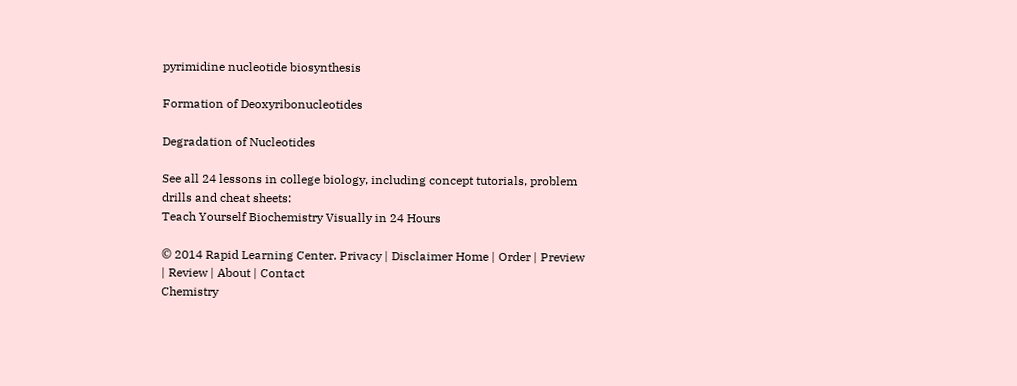pyrimidine nucleotide biosynthesis

Formation of Deoxyribonucleotides

Degradation of Nucleotides

See all 24 lessons in college biology, including concept tutorials, problem drills and cheat sheets:
Teach Yourself Biochemistry Visually in 24 Hours

© 2014 Rapid Learning Center. Privacy | Disclaimer Home | Order | Preview | Review | About | Contact
Chemistry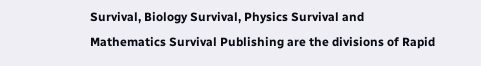Survival, Biology Survival, Physics Survival and
Mathematics Survival Publishing are the divisions of Rapid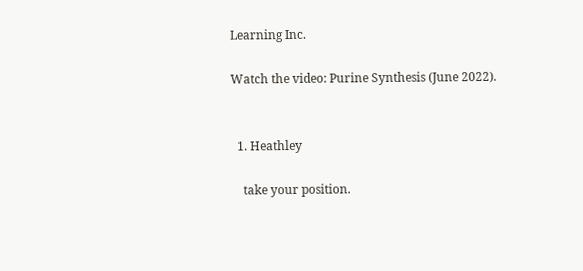Learning Inc.

Watch the video: Purine Synthesis (June 2022).


  1. Heathley

    take your position.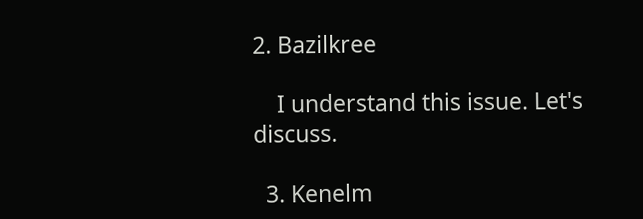2. Bazilkree

    I understand this issue. Let's discuss.

  3. Kenelm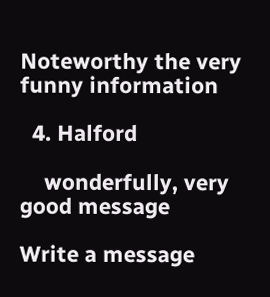Noteworthy the very funny information

  4. Halford

    wonderfully, very good message

Write a message